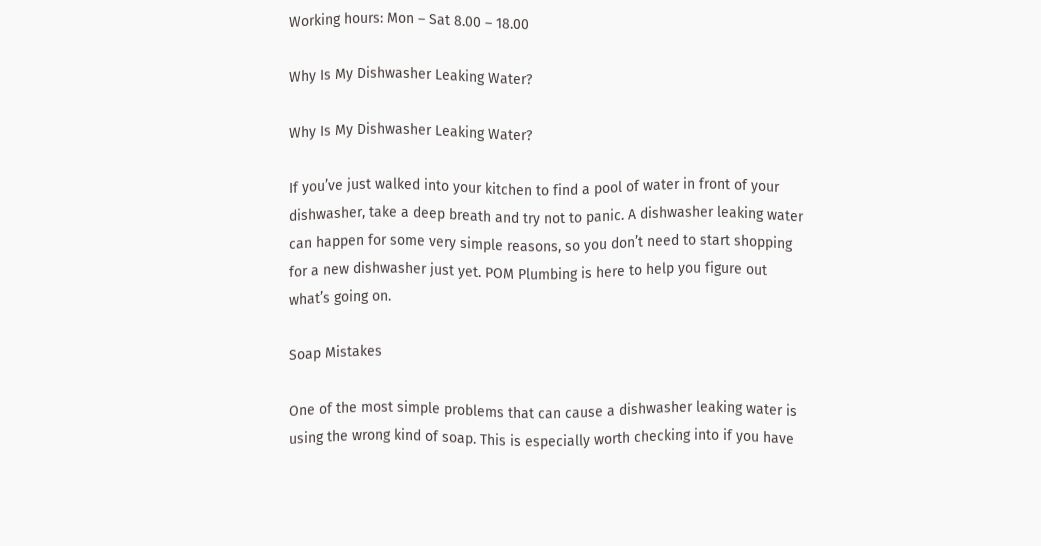Working hours: Mon – Sat 8.00 – 18.00

Why Is My Dishwasher Leaking Water?

Why Is My Dishwasher Leaking Water?

If you’ve just walked into your kitchen to find a pool of water in front of your dishwasher, take a deep breath and try not to panic. A dishwasher leaking water can happen for some very simple reasons, so you don’t need to start shopping for a new dishwasher just yet. POM Plumbing is here to help you figure out what’s going on.

Soap Mistakes

One of the most simple problems that can cause a dishwasher leaking water is using the wrong kind of soap. This is especially worth checking into if you have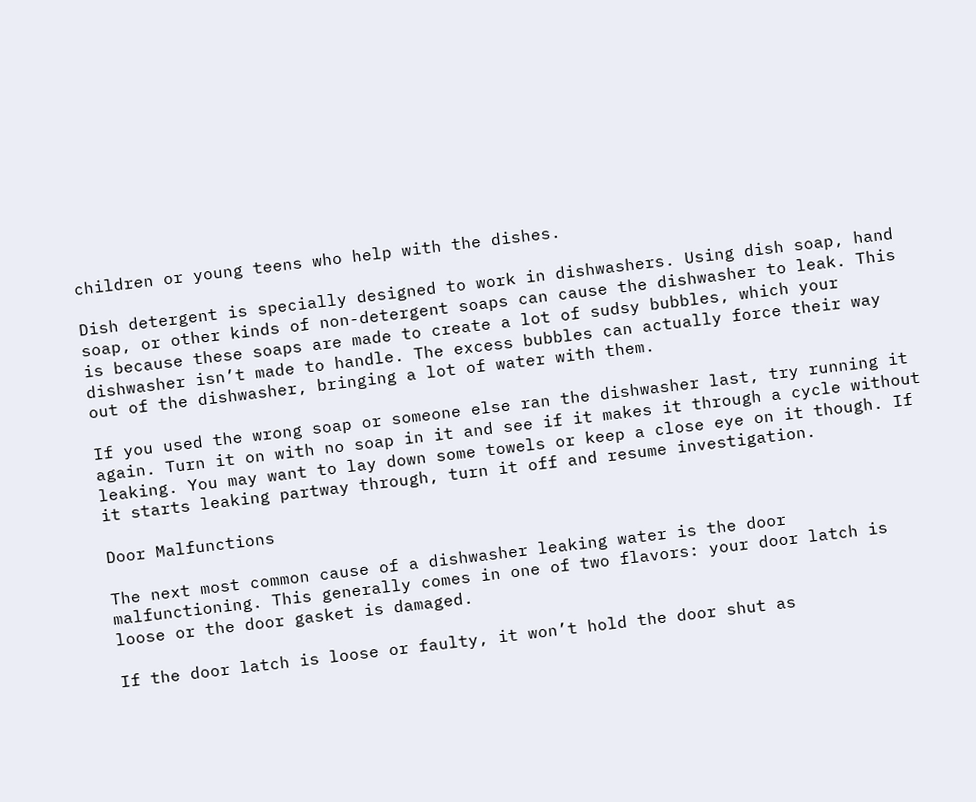children or young teens who help with the dishes.

Dish detergent is specially designed to work in dishwashers. Using dish soap, hand soap, or other kinds of non-detergent soaps can cause the dishwasher to leak. This is because these soaps are made to create a lot of sudsy bubbles, which your dishwasher isn’t made to handle. The excess bubbles can actually force their way out of the dishwasher, bringing a lot of water with them.

If you used the wrong soap or someone else ran the dishwasher last, try running it again. Turn it on with no soap in it and see if it makes it through a cycle without leaking. You may want to lay down some towels or keep a close eye on it though. If it starts leaking partway through, turn it off and resume investigation.

Door Malfunctions

The next most common cause of a dishwasher leaking water is the door malfunctioning. This generally comes in one of two flavors: your door latch is loose or the door gasket is damaged.

If the door latch is loose or faulty, it won’t hold the door shut as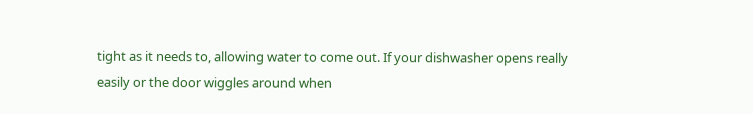tight as it needs to, allowing water to come out. If your dishwasher opens really easily or the door wiggles around when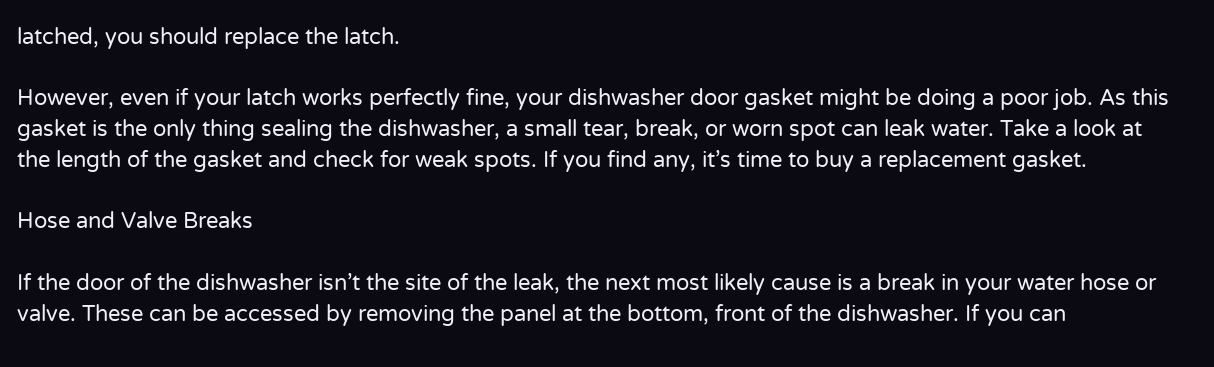latched, you should replace the latch.

However, even if your latch works perfectly fine, your dishwasher door gasket might be doing a poor job. As this gasket is the only thing sealing the dishwasher, a small tear, break, or worn spot can leak water. Take a look at the length of the gasket and check for weak spots. If you find any, it’s time to buy a replacement gasket.

Hose and Valve Breaks

If the door of the dishwasher isn’t the site of the leak, the next most likely cause is a break in your water hose or valve. These can be accessed by removing the panel at the bottom, front of the dishwasher. If you can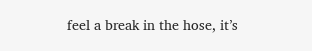feel a break in the hose, it’s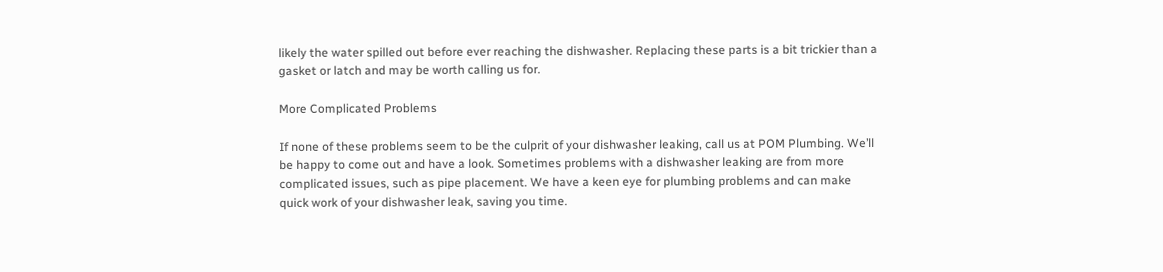likely the water spilled out before ever reaching the dishwasher. Replacing these parts is a bit trickier than a gasket or latch and may be worth calling us for.

More Complicated Problems

If none of these problems seem to be the culprit of your dishwasher leaking, call us at POM Plumbing. We’ll be happy to come out and have a look. Sometimes problems with a dishwasher leaking are from more complicated issues, such as pipe placement. We have a keen eye for plumbing problems and can make quick work of your dishwasher leak, saving you time.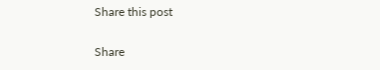Share this post

Share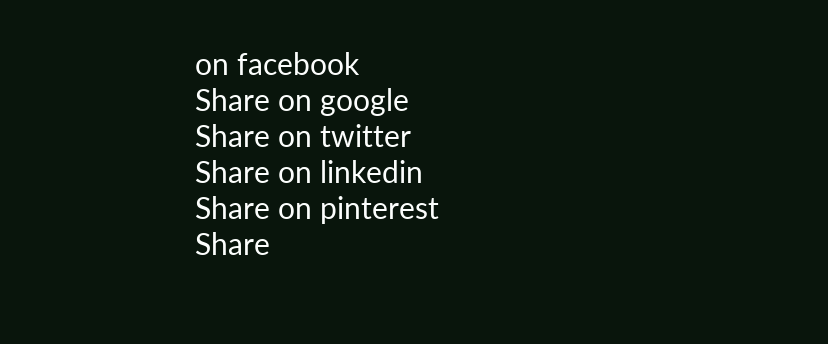on facebook
Share on google
Share on twitter
Share on linkedin
Share on pinterest
Share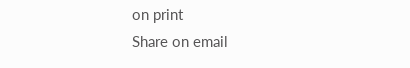on print
Share on email